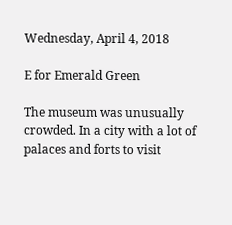Wednesday, April 4, 2018

E for Emerald Green

The museum was unusually crowded. In a city with a lot of palaces and forts to visit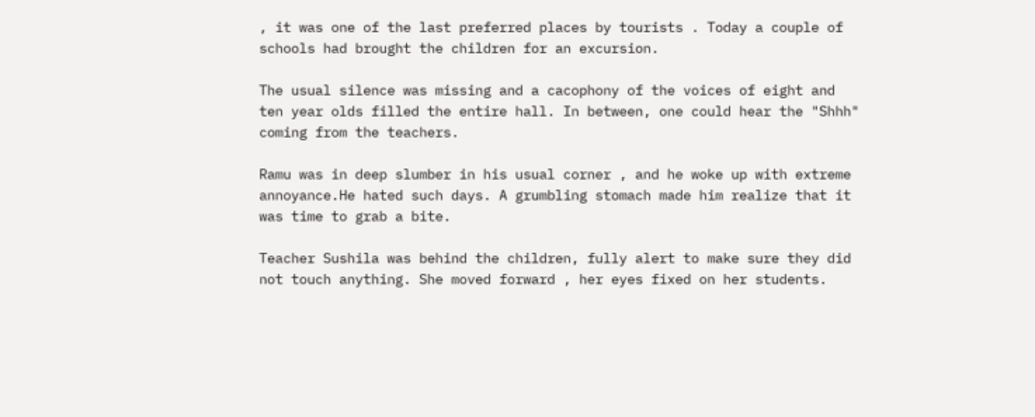, it was one of the last preferred places by tourists . Today a couple of schools had brought the children for an excursion.

The usual silence was missing and a cacophony of the voices of eight and ten year olds filled the entire hall. In between, one could hear the "Shhh" coming from the teachers.

Ramu was in deep slumber in his usual corner , and he woke up with extreme annoyance.He hated such days. A grumbling stomach made him realize that it was time to grab a bite.

Teacher Sushila was behind the children, fully alert to make sure they did not touch anything. She moved forward , her eyes fixed on her students.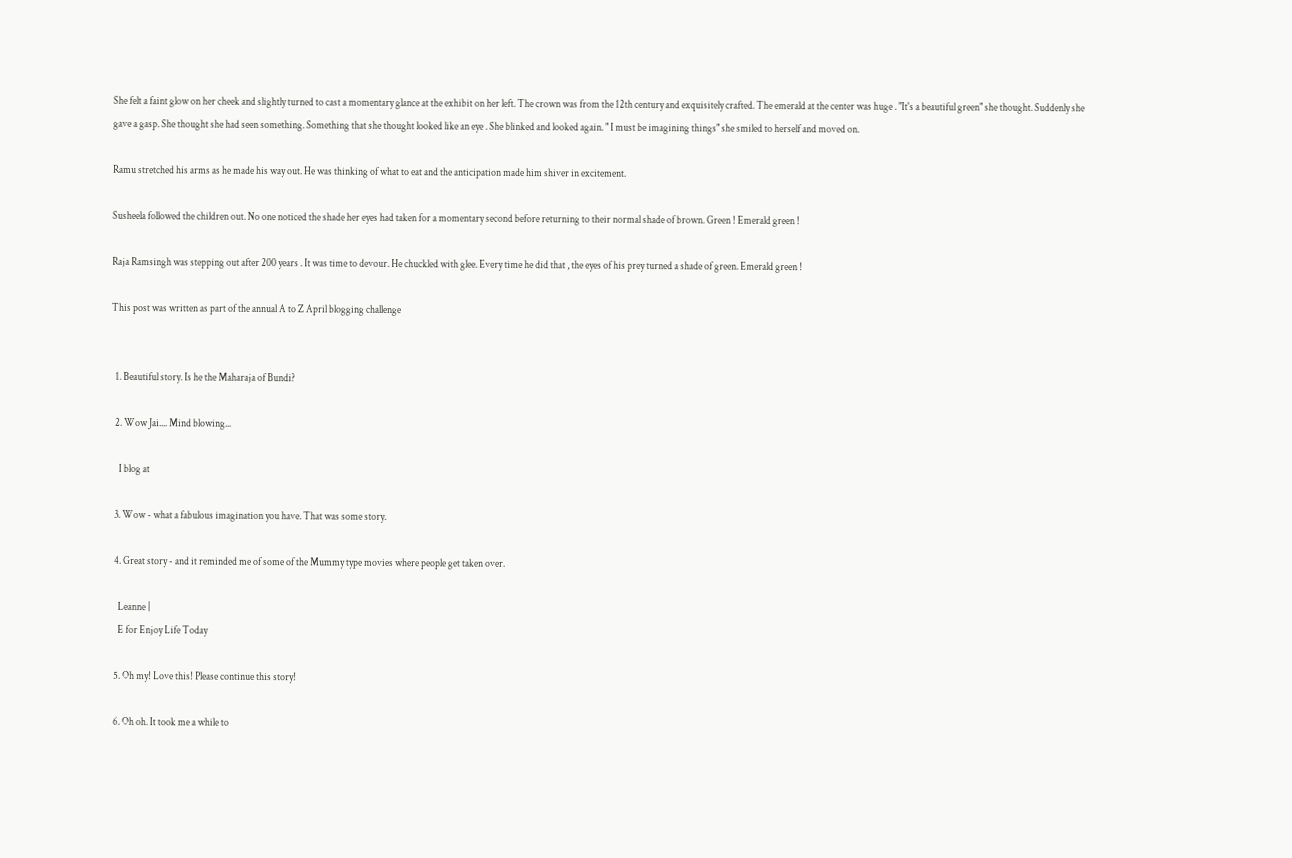She felt a faint glow on her cheek and slightly turned to cast a momentary glance at the exhibit on her left. The crown was from the 12th century and exquisitely crafted. The emerald at the center was huge . "It's a beautiful green" she thought. Suddenly she gave a gasp. She thought she had seen something. Something that she thought looked like an eye . She blinked and looked again. " I must be imagining things" she smiled to herself and moved on.

Ramu stretched his arms as he made his way out. He was thinking of what to eat and the anticipation made him shiver in excitement.

Susheela followed the children out. No one noticed the shade her eyes had taken for a momentary second before returning to their normal shade of brown. Green ! Emerald green !

Raja Ramsingh was stepping out after 200 years . It was time to devour. He chuckled with glee. Every time he did that , the eyes of his prey turned a shade of green. Emerald green !

This post was written as part of the annual A to Z April blogging challenge


  1. Beautiful story. Is he the Maharaja of Bundi?

  2. Wow Jai.... Mind blowing...

    I blog at

  3. Wow - what a fabulous imagination you have. That was some story.

  4. Great story - and it reminded me of some of the Mummy type movies where people get taken over.

    Leanne |
    E for Enjoy Life Today

  5. Oh my! Love this! Please continue this story!

  6. Oh oh. It took me a while to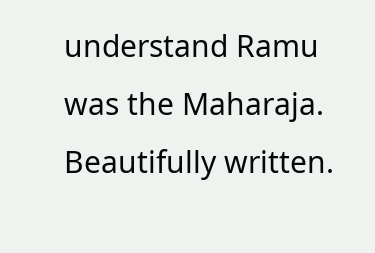understand Ramu was the Maharaja. Beautifully written.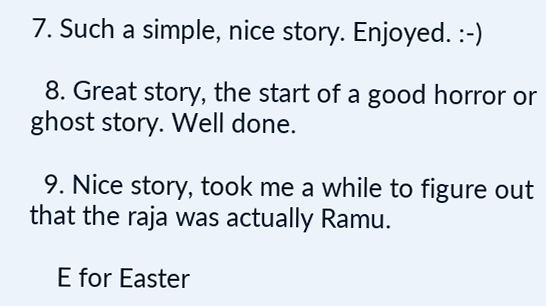7. Such a simple, nice story. Enjoyed. :-)

  8. Great story, the start of a good horror or ghost story. Well done.

  9. Nice story, took me a while to figure out that the raja was actually Ramu.

    E for Easter